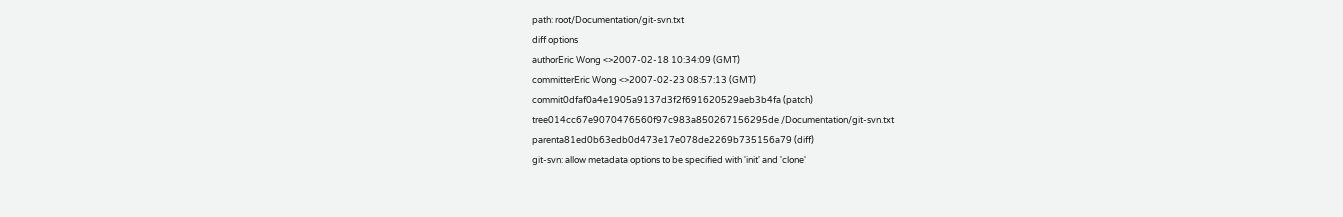path: root/Documentation/git-svn.txt
diff options
authorEric Wong <>2007-02-18 10:34:09 (GMT)
committerEric Wong <>2007-02-23 08:57:13 (GMT)
commit0dfaf0a4e1905a9137d3f2f691620529aeb3b4fa (patch)
tree014cc67e9070476560f97c983a850267156295de /Documentation/git-svn.txt
parenta81ed0b63edb0d473e17e078de2269b735156a79 (diff)
git-svn: allow metadata options to be specified with 'init' and 'clone'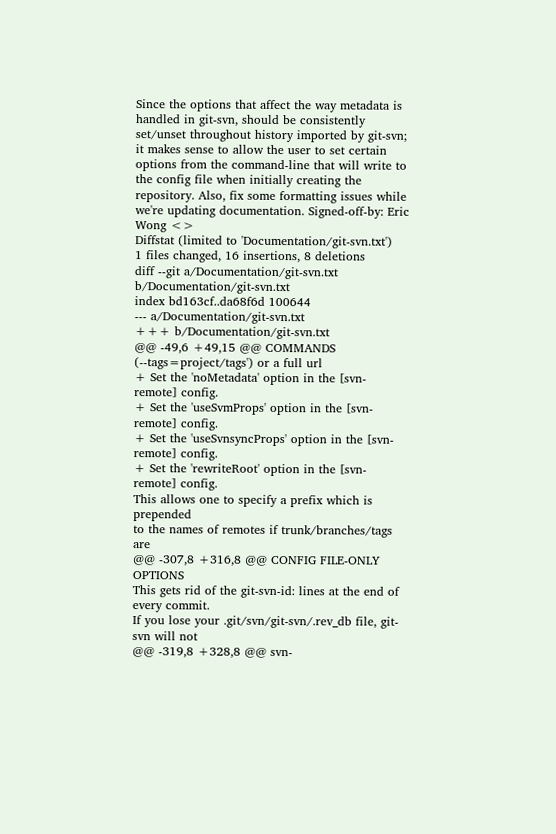Since the options that affect the way metadata is handled in git-svn, should be consistently set/unset throughout history imported by git-svn; it makes sense to allow the user to set certain options from the command-line that will write to the config file when initially creating the repository. Also, fix some formatting issues while we're updating documentation. Signed-off-by: Eric Wong <>
Diffstat (limited to 'Documentation/git-svn.txt')
1 files changed, 16 insertions, 8 deletions
diff --git a/Documentation/git-svn.txt b/Documentation/git-svn.txt
index bd163cf..da68f6d 100644
--- a/Documentation/git-svn.txt
+++ b/Documentation/git-svn.txt
@@ -49,6 +49,15 @@ COMMANDS
(--tags=project/tags') or a full url
+ Set the 'noMetadata' option in the [svn-remote] config.
+ Set the 'useSvmProps' option in the [svn-remote] config.
+ Set the 'useSvnsyncProps' option in the [svn-remote] config.
+ Set the 'rewriteRoot' option in the [svn-remote] config.
This allows one to specify a prefix which is prepended
to the names of remotes if trunk/branches/tags are
@@ -307,8 +316,8 @@ CONFIG FILE-ONLY OPTIONS
This gets rid of the git-svn-id: lines at the end of every commit.
If you lose your .git/svn/git-svn/.rev_db file, git-svn will not
@@ -319,8 +328,8 @@ svn-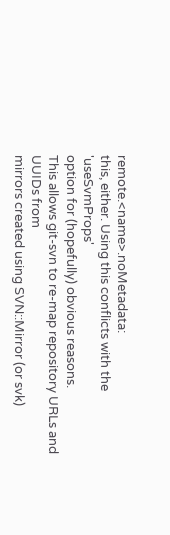remote.<name>.noMetadata:
this, either. Using this conflicts with the 'useSvmProps'
option for (hopefully) obvious reasons.
This allows git-svn to re-map repository URLs and UUIDs from
mirrors created using SVN::Mirror (or svk)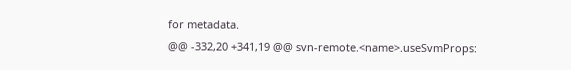for metadata.
@@ -332,20 +341,19 @@ svn-remote.<name>.useSvmProps: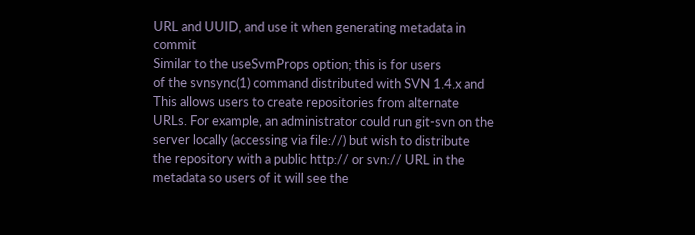URL and UUID, and use it when generating metadata in commit
Similar to the useSvmProps option; this is for users
of the svnsync(1) command distributed with SVN 1.4.x and
This allows users to create repositories from alternate
URLs. For example, an administrator could run git-svn on the
server locally (accessing via file://) but wish to distribute
the repository with a public http:// or svn:// URL in the
metadata so users of it will see the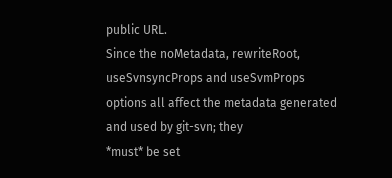public URL.
Since the noMetadata, rewriteRoot, useSvnsyncProps and useSvmProps
options all affect the metadata generated and used by git-svn; they
*must* be set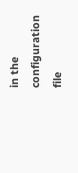in the configuration file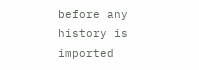before any history is imported